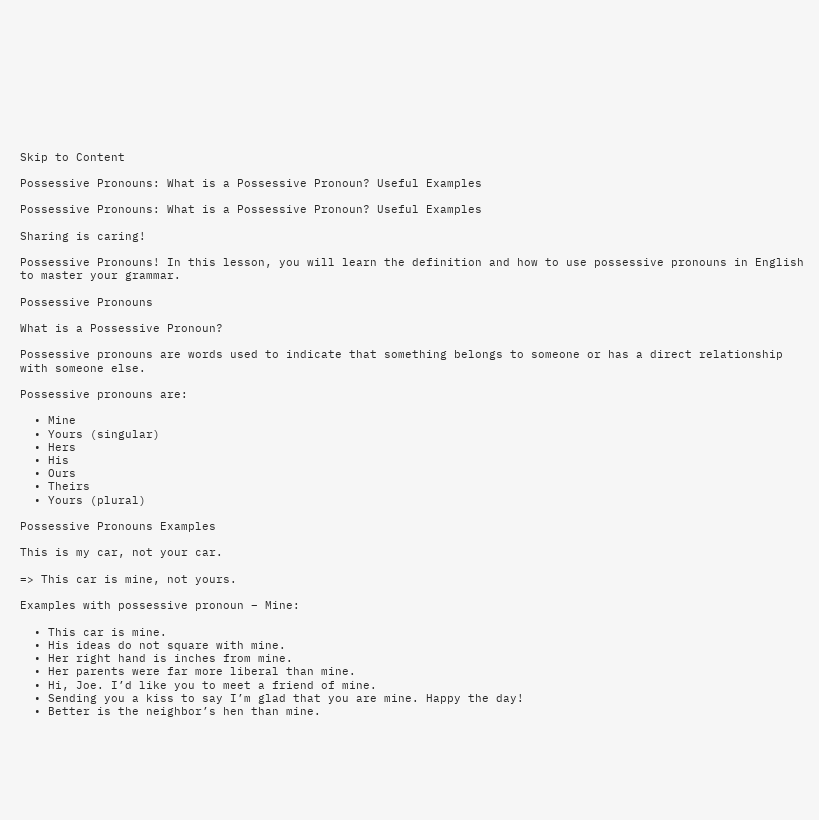Skip to Content

Possessive Pronouns: What is a Possessive Pronoun? Useful Examples

Possessive Pronouns: What is a Possessive Pronoun? Useful Examples

Sharing is caring!

Possessive Pronouns! In this lesson, you will learn the definition and how to use possessive pronouns in English to master your grammar.

Possessive Pronouns

What is a Possessive Pronoun?

Possessive pronouns are words used to indicate that something belongs to someone or has a direct relationship with someone else.

Possessive pronouns are:

  • Mine
  • Yours (singular)
  • Hers
  • His
  • Ours
  • Theirs
  • Yours (plural)

Possessive Pronouns Examples

This is my car, not your car.

=> This car is mine, not yours.

Examples with possessive pronoun – Mine:

  • This car is mine.
  • His ideas do not square with mine.
  • Her right hand is inches from mine.
  • Her parents were far more liberal than mine.
  • Hi, Joe. I’d like you to meet a friend of mine.
  • Sending you a kiss to say I’m glad that you are mine. Happy the day!
  • Better is the neighbor’s hen than mine.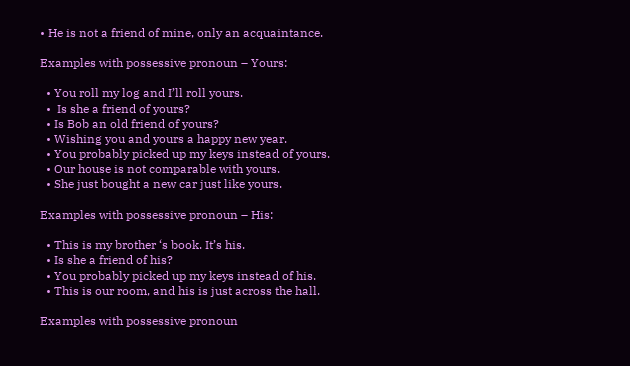• He is not a friend of mine, only an acquaintance.

Examples with possessive pronoun – Yours:

  • You roll my log and I’ll roll yours.
  •  Is she a friend of yours?
  • Is Bob an old friend of yours?
  • Wishing you and yours a happy new year.
  • You probably picked up my keys instead of yours.
  • Our house is not comparable with yours.
  • She just bought a new car just like yours.

Examples with possessive pronoun – His:

  • This is my brother ‘s book. It’s his.
  • Is she a friend of his?
  • You probably picked up my keys instead of his.
  • This is our room, and his is just across the hall.

Examples with possessive pronoun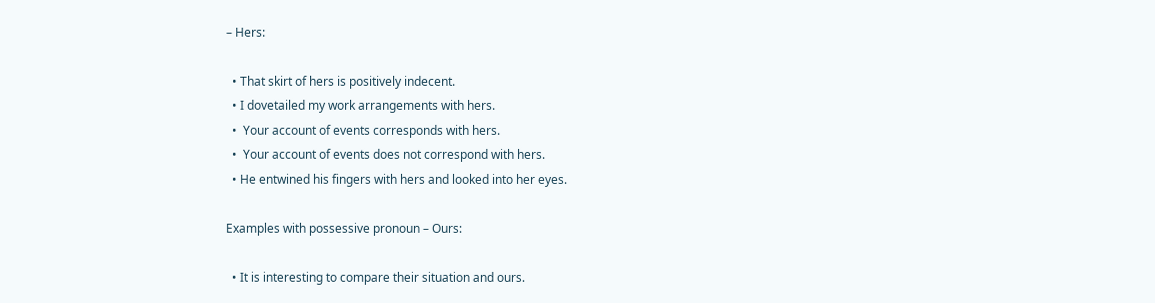– Hers:

  • That skirt of hers is positively indecent.
  • I dovetailed my work arrangements with hers.
  •  Your account of events corresponds with hers.
  •  Your account of events does not correspond with hers.
  • He entwined his fingers with hers and looked into her eyes.

Examples with possessive pronoun – Ours:

  • It is interesting to compare their situation and ours.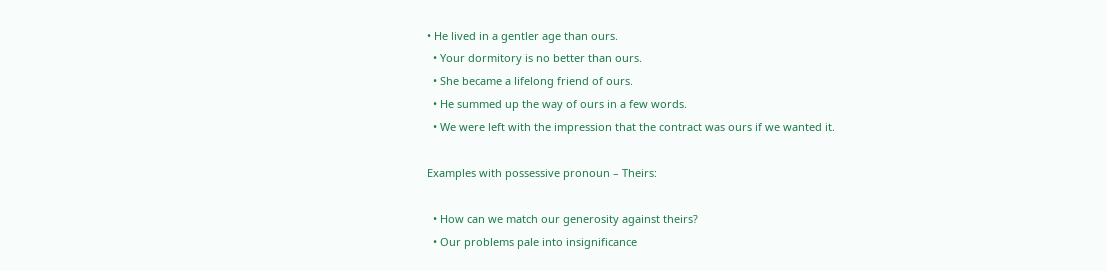• He lived in a gentler age than ours.
  • Your dormitory is no better than ours.
  • She became a lifelong friend of ours.
  • He summed up the way of ours in a few words.
  • We were left with the impression that the contract was ours if we wanted it.

Examples with possessive pronoun – Theirs:

  • How can we match our generosity against theirs?
  • Our problems pale into insignificance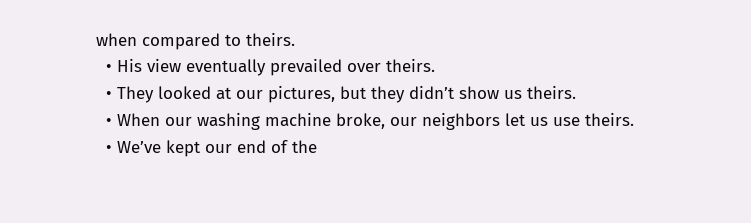when compared to theirs.
  • His view eventually prevailed over theirs.
  • They looked at our pictures, but they didn’t show us theirs.
  • When our washing machine broke, our neighbors let us use theirs.
  • We’ve kept our end of the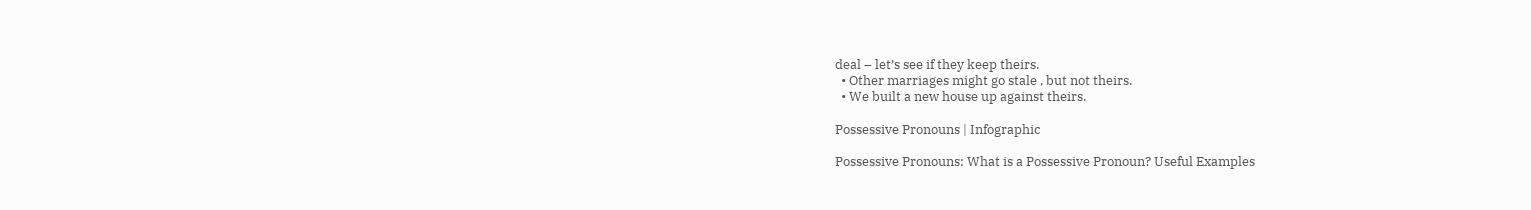deal – let’s see if they keep theirs.
  • Other marriages might go stale , but not theirs.
  • We built a new house up against theirs.

Possessive Pronouns | Infographic

Possessive Pronouns: What is a Possessive Pronoun? Useful Examples